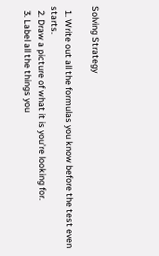Solving Strategy

  1. Write out all the formulas you know before the test even starts.
  2. Draw a picture of what it is you’re looking for.
  3. Label all the things you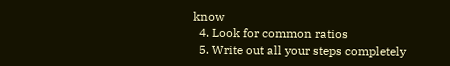know
  4. Look for common ratios
  5. Write out all your steps completely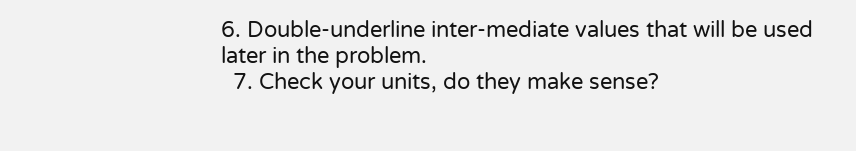6. Double-underline inter-mediate values that will be used later in the problem.
  7. Check your units, do they make sense?